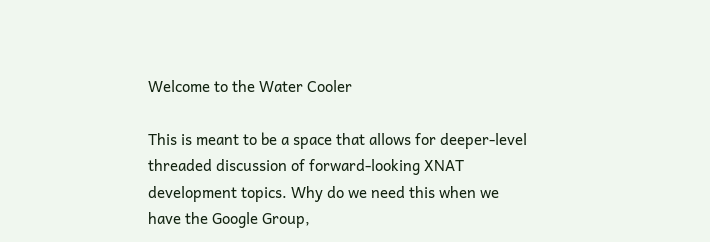Welcome to the Water Cooler

This is meant to be a space that allows for deeper-level threaded discussion of forward-looking XNAT development topics. Why do we need this when we have the Google Group,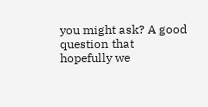you might ask? A good question that hopefully we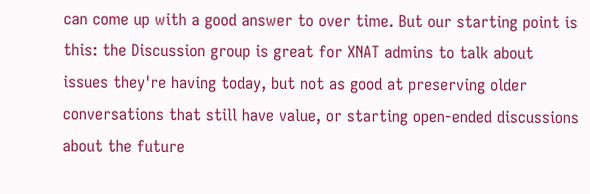can come up with a good answer to over time. But our starting point is this: the Discussion group is great for XNAT admins to talk about issues they're having today, but not as good at preserving older conversations that still have value, or starting open-ended discussions about the future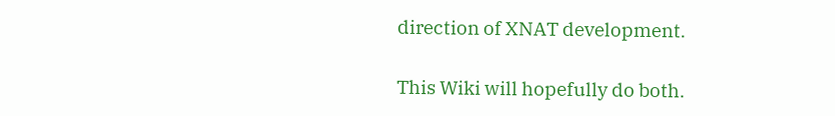direction of XNAT development.

This Wiki will hopefully do both.